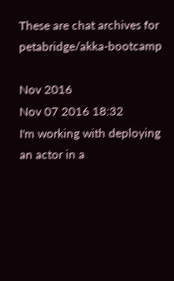These are chat archives for petabridge/akka-bootcamp

Nov 2016
Nov 07 2016 18:32
I'm working with deploying an actor in a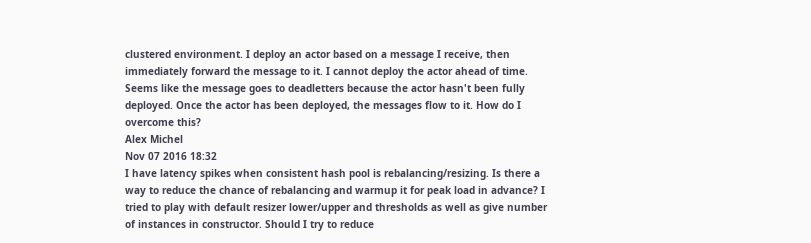clustered environment. I deploy an actor based on a message I receive, then immediately forward the message to it. I cannot deploy the actor ahead of time. Seems like the message goes to deadletters because the actor hasn't been fully deployed. Once the actor has been deployed, the messages flow to it. How do I overcome this?
Alex Michel
Nov 07 2016 18:32
I have latency spikes when consistent hash pool is rebalancing/resizing. Is there a way to reduce the chance of rebalancing and warmup it for peak load in advance? I tried to play with default resizer lower/upper and thresholds as well as give number of instances in constructor. Should I try to reduce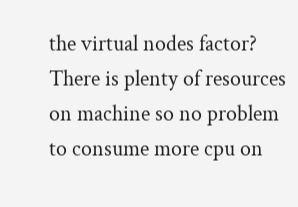the virtual nodes factor?
There is plenty of resources on machine so no problem to consume more cpu on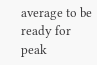average to be ready for peak